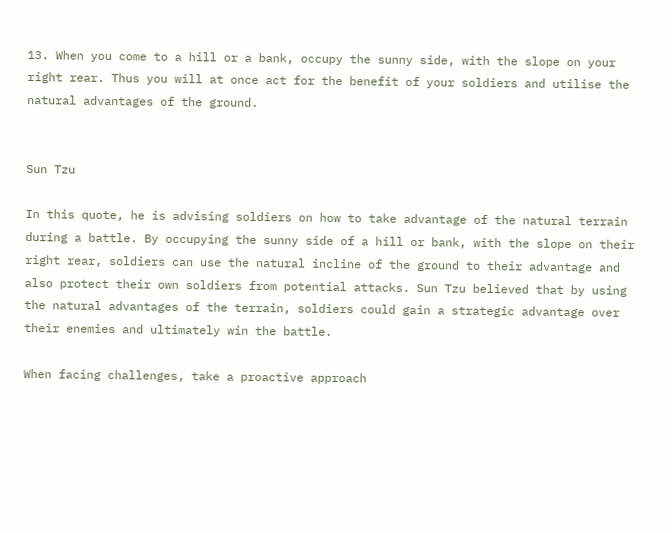13. When you come to a hill or a bank, occupy the sunny side, with the slope on your right rear. Thus you will at once act for the benefit of your soldiers and utilise the natural advantages of the ground.


Sun Tzu

In this quote, he is advising soldiers on how to take advantage of the natural terrain during a battle. By occupying the sunny side of a hill or bank, with the slope on their right rear, soldiers can use the natural incline of the ground to their advantage and also protect their own soldiers from potential attacks. Sun Tzu believed that by using the natural advantages of the terrain, soldiers could gain a strategic advantage over their enemies and ultimately win the battle.

When facing challenges, take a proactive approach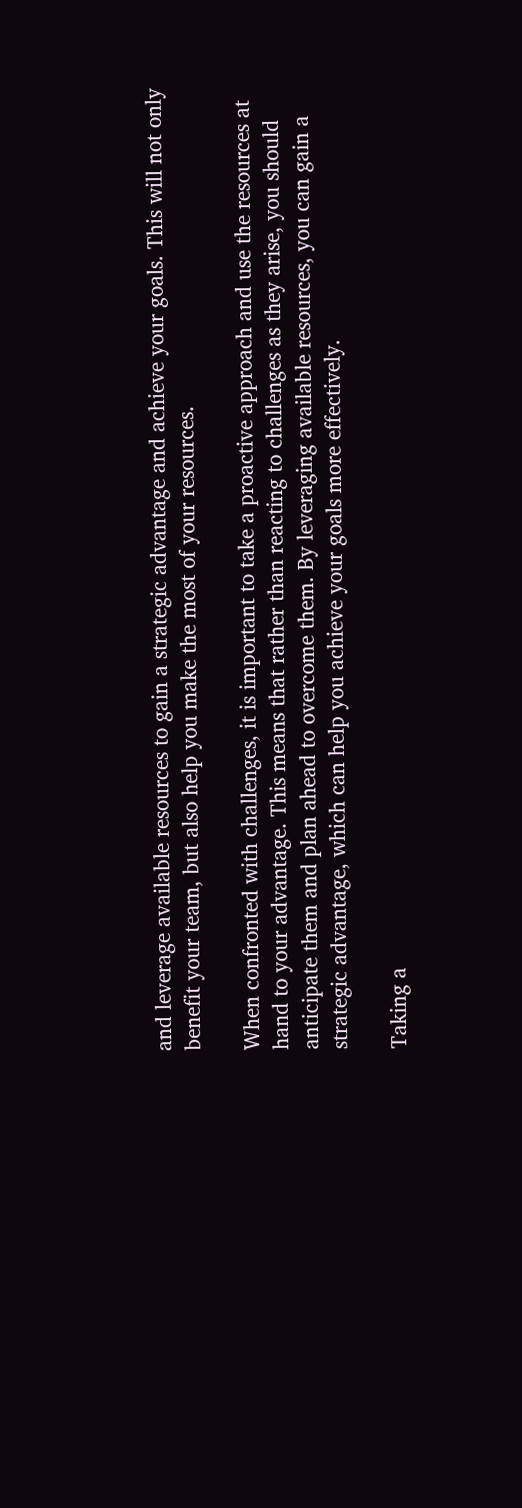and leverage available resources to gain a strategic advantage and achieve your goals. This will not only benefit your team, but also help you make the most of your resources.

When confronted with challenges, it is important to take a proactive approach and use the resources at hand to your advantage. This means that rather than reacting to challenges as they arise, you should anticipate them and plan ahead to overcome them. By leveraging available resources, you can gain a strategic advantage, which can help you achieve your goals more effectively.

Taking a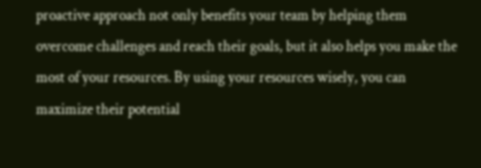proactive approach not only benefits your team by helping them overcome challenges and reach their goals, but it also helps you make the most of your resources. By using your resources wisely, you can maximize their potential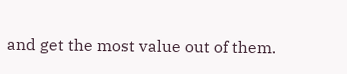and get the most value out of them.